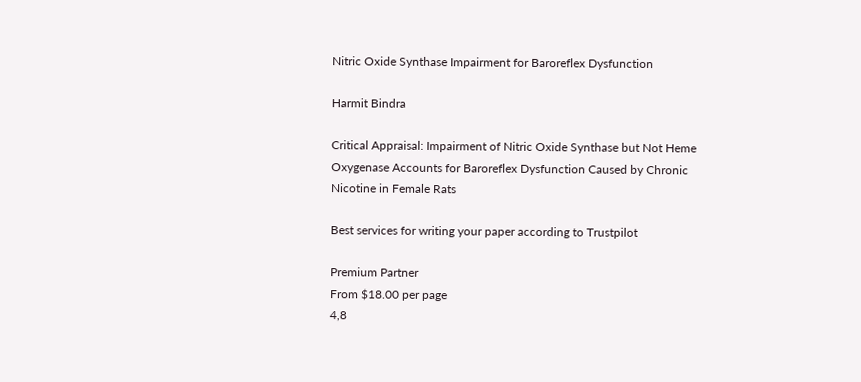Nitric Oxide Synthase Impairment for Baroreflex Dysfunction

Harmit Bindra

Critical Appraisal: Impairment of Nitric Oxide Synthase but Not Heme Oxygenase Accounts for Baroreflex Dysfunction Caused by Chronic Nicotine in Female Rats

Best services for writing your paper according to Trustpilot

Premium Partner
From $18.00 per page
4,8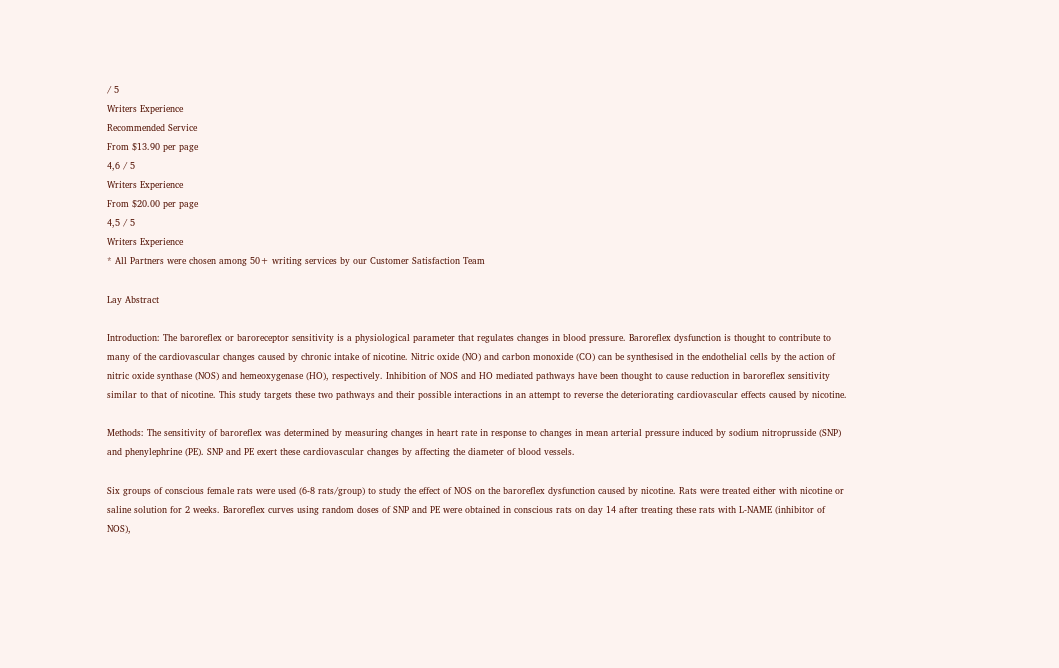/ 5
Writers Experience
Recommended Service
From $13.90 per page
4,6 / 5
Writers Experience
From $20.00 per page
4,5 / 5
Writers Experience
* All Partners were chosen among 50+ writing services by our Customer Satisfaction Team

Lay Abstract

Introduction: The baroreflex or baroreceptor sensitivity is a physiological parameter that regulates changes in blood pressure. Baroreflex dysfunction is thought to contribute to many of the cardiovascular changes caused by chronic intake of nicotine. Nitric oxide (NO) and carbon monoxide (CO) can be synthesised in the endothelial cells by the action of nitric oxide synthase (NOS) and hemeoxygenase (HO), respectively. Inhibition of NOS and HO mediated pathways have been thought to cause reduction in baroreflex sensitivity similar to that of nicotine. This study targets these two pathways and their possible interactions in an attempt to reverse the deteriorating cardiovascular effects caused by nicotine.

Methods: The sensitivity of baroreflex was determined by measuring changes in heart rate in response to changes in mean arterial pressure induced by sodium nitroprusside (SNP) and phenylephrine (PE). SNP and PE exert these cardiovascular changes by affecting the diameter of blood vessels.

Six groups of conscious female rats were used (6-8 rats/group) to study the effect of NOS on the baroreflex dysfunction caused by nicotine. Rats were treated either with nicotine or saline solution for 2 weeks. Baroreflex curves using random doses of SNP and PE were obtained in conscious rats on day 14 after treating these rats with L-NAME (inhibitor of NOS),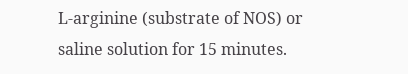L-arginine (substrate of NOS) or saline solution for 15 minutes.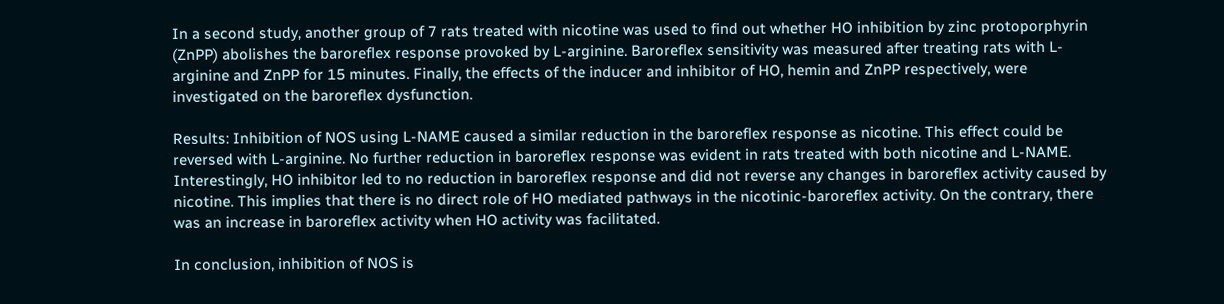In a second study, another group of 7 rats treated with nicotine was used to find out whether HO inhibition by zinc protoporphyrin (ZnPP) abolishes the baroreflex response provoked by L-arginine. Baroreflex sensitivity was measured after treating rats with L-arginine and ZnPP for 15 minutes. Finally, the effects of the inducer and inhibitor of HO, hemin and ZnPP respectively, were investigated on the baroreflex dysfunction.

Results: Inhibition of NOS using L-NAME caused a similar reduction in the baroreflex response as nicotine. This effect could be reversed with L-arginine. No further reduction in baroreflex response was evident in rats treated with both nicotine and L-NAME. Interestingly, HO inhibitor led to no reduction in baroreflex response and did not reverse any changes in baroreflex activity caused by nicotine. This implies that there is no direct role of HO mediated pathways in the nicotinic-baroreflex activity. On the contrary, there was an increase in baroreflex activity when HO activity was facilitated.

In conclusion, inhibition of NOS is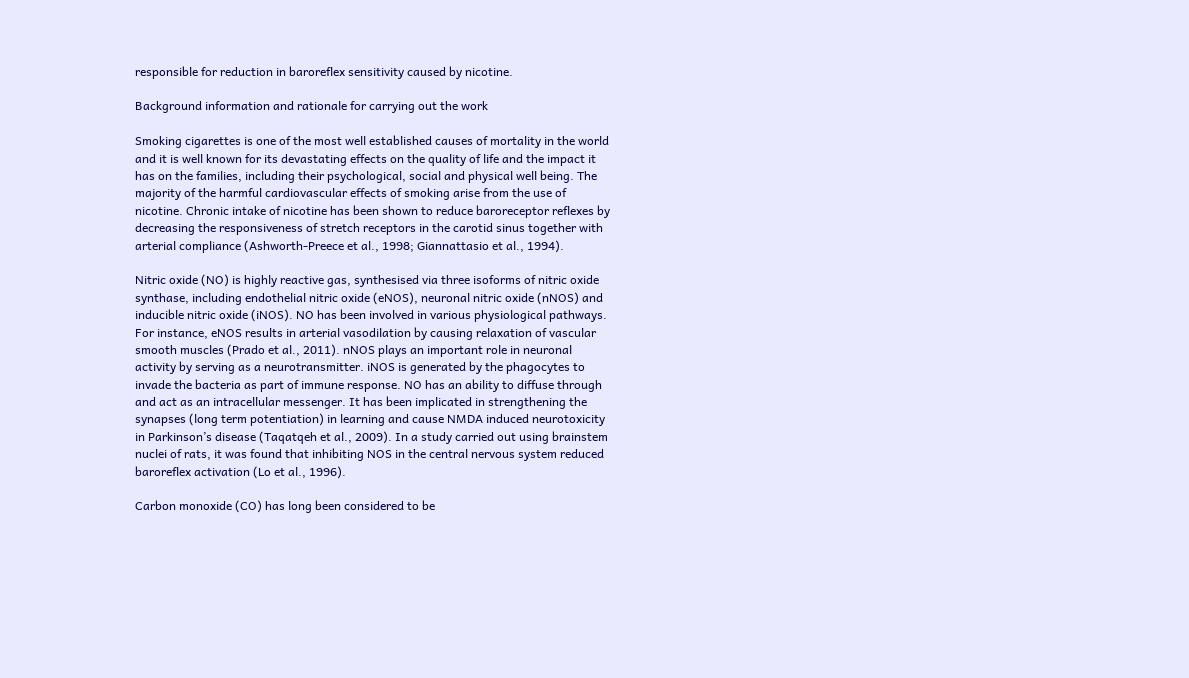responsible for reduction in baroreflex sensitivity caused by nicotine.

Background information and rationale for carrying out the work

Smoking cigarettes is one of the most well established causes of mortality in the world and it is well known for its devastating effects on the quality of life and the impact it has on the families, including their psychological, social and physical well being. The majority of the harmful cardiovascular effects of smoking arise from the use of nicotine. Chronic intake of nicotine has been shown to reduce baroreceptor reflexes by decreasing the responsiveness of stretch receptors in the carotid sinus together with arterial compliance (Ashworth-Preece et al., 1998; Giannattasio et al., 1994).

Nitric oxide (NO) is highly reactive gas, synthesised via three isoforms of nitric oxide synthase, including endothelial nitric oxide (eNOS), neuronal nitric oxide (nNOS) and inducible nitric oxide (iNOS). NO has been involved in various physiological pathways. For instance, eNOS results in arterial vasodilation by causing relaxation of vascular smooth muscles (Prado et al., 2011). nNOS plays an important role in neuronal activity by serving as a neurotransmitter. iNOS is generated by the phagocytes to invade the bacteria as part of immune response. NO has an ability to diffuse through and act as an intracellular messenger. It has been implicated in strengthening the synapses (long term potentiation) in learning and cause NMDA induced neurotoxicity in Parkinson’s disease (Taqatqeh et al., 2009). In a study carried out using brainstem nuclei of rats, it was found that inhibiting NOS in the central nervous system reduced baroreflex activation (Lo et al., 1996).

Carbon monoxide (CO) has long been considered to be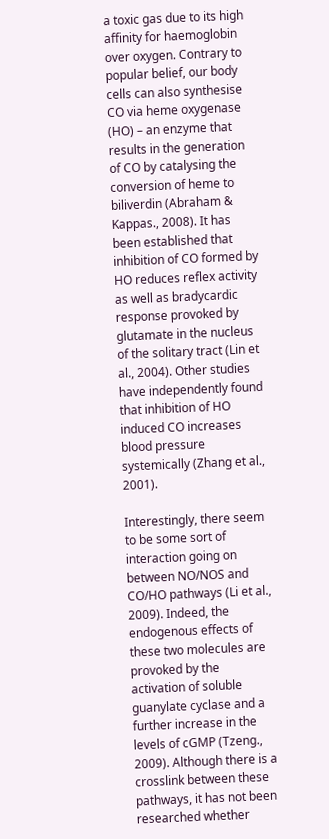a toxic gas due to its high affinity for haemoglobin over oxygen. Contrary to popular belief, our body cells can also synthesise CO via heme oxygenase (HO) – an enzyme that results in the generation of CO by catalysing the conversion of heme to biliverdin (Abraham & Kappas., 2008). It has been established that inhibition of CO formed by HO reduces reflex activity as well as bradycardic response provoked by glutamate in the nucleus of the solitary tract (Lin et al., 2004). Other studies have independently found that inhibition of HO induced CO increases blood pressure systemically (Zhang et al., 2001).

Interestingly, there seem to be some sort of interaction going on between NO/NOS and CO/HO pathways (Li et al., 2009). Indeed, the endogenous effects of these two molecules are provoked by the activation of soluble guanylate cyclase and a further increase in the levels of cGMP (Tzeng., 2009). Although there is a crosslink between these pathways, it has not been researched whether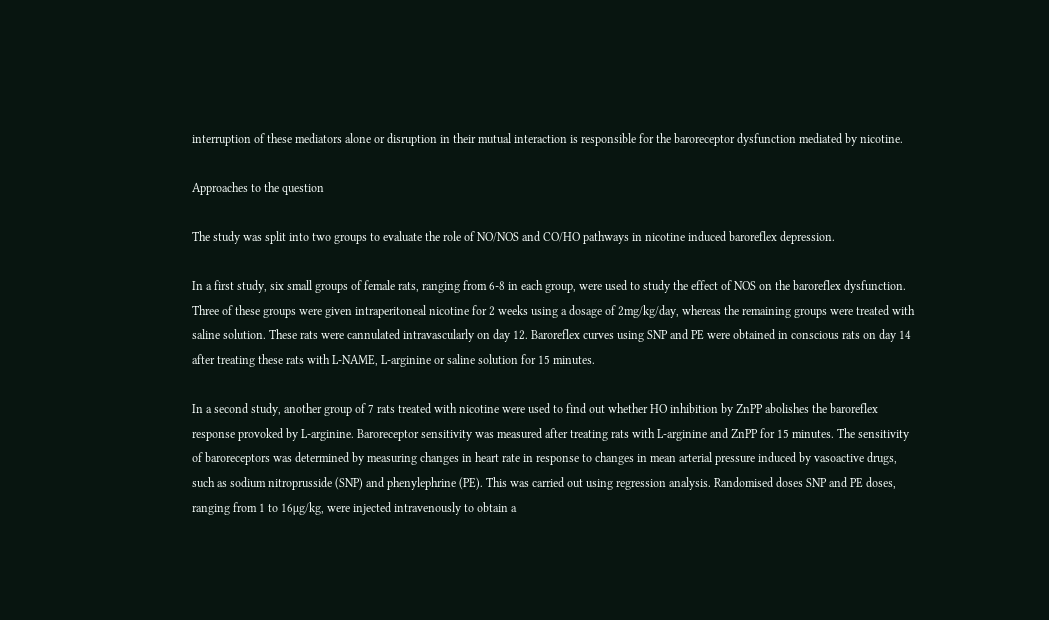interruption of these mediators alone or disruption in their mutual interaction is responsible for the baroreceptor dysfunction mediated by nicotine.

Approaches to the question

The study was split into two groups to evaluate the role of NO/NOS and CO/HO pathways in nicotine induced baroreflex depression.

In a first study, six small groups of female rats, ranging from 6-8 in each group, were used to study the effect of NOS on the baroreflex dysfunction. Three of these groups were given intraperitoneal nicotine for 2 weeks using a dosage of 2mg/kg/day, whereas the remaining groups were treated with saline solution. These rats were cannulated intravascularly on day 12. Baroreflex curves using SNP and PE were obtained in conscious rats on day 14 after treating these rats with L-NAME, L-arginine or saline solution for 15 minutes.

In a second study, another group of 7 rats treated with nicotine were used to find out whether HO inhibition by ZnPP abolishes the baroreflex response provoked by L-arginine. Baroreceptor sensitivity was measured after treating rats with L-arginine and ZnPP for 15 minutes. The sensitivity of baroreceptors was determined by measuring changes in heart rate in response to changes in mean arterial pressure induced by vasoactive drugs, such as sodium nitroprusside (SNP) and phenylephrine (PE). This was carried out using regression analysis. Randomised doses SNP and PE doses, ranging from 1 to 16µg/kg, were injected intravenously to obtain a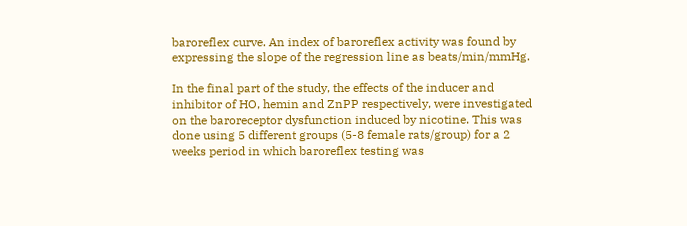baroreflex curve. An index of baroreflex activity was found by expressing the slope of the regression line as beats/min/mmHg.

In the final part of the study, the effects of the inducer and inhibitor of HO, hemin and ZnPP respectively, were investigated on the baroreceptor dysfunction induced by nicotine. This was done using 5 different groups (5-8 female rats/group) for a 2 weeks period in which baroreflex testing was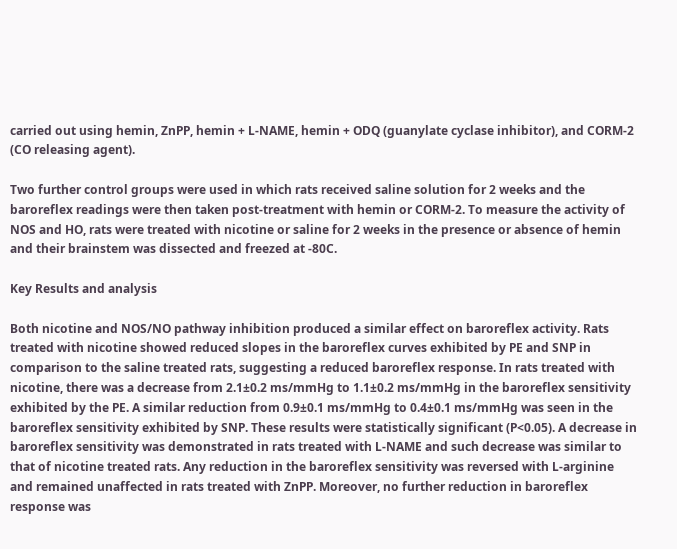carried out using hemin, ZnPP, hemin + L-NAME, hemin + ODQ (guanylate cyclase inhibitor), and CORM-2 (CO releasing agent).

Two further control groups were used in which rats received saline solution for 2 weeks and the baroreflex readings were then taken post-treatment with hemin or CORM-2. To measure the activity of NOS and HO, rats were treated with nicotine or saline for 2 weeks in the presence or absence of hemin and their brainstem was dissected and freezed at -80C.

Key Results and analysis

Both nicotine and NOS/NO pathway inhibition produced a similar effect on baroreflex activity. Rats treated with nicotine showed reduced slopes in the baroreflex curves exhibited by PE and SNP in comparison to the saline treated rats, suggesting a reduced baroreflex response. In rats treated with nicotine, there was a decrease from 2.1±0.2 ms/mmHg to 1.1±0.2 ms/mmHg in the baroreflex sensitivity exhibited by the PE. A similar reduction from 0.9±0.1 ms/mmHg to 0.4±0.1 ms/mmHg was seen in the baroreflex sensitivity exhibited by SNP. These results were statistically significant (P<0.05). A decrease in baroreflex sensitivity was demonstrated in rats treated with L-NAME and such decrease was similar to that of nicotine treated rats. Any reduction in the baroreflex sensitivity was reversed with L-arginine and remained unaffected in rats treated with ZnPP. Moreover, no further reduction in baroreflex response was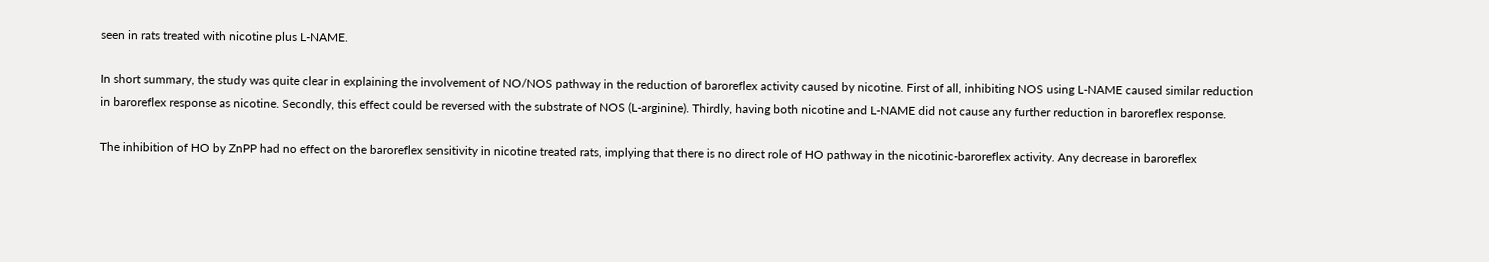seen in rats treated with nicotine plus L-NAME.

In short summary, the study was quite clear in explaining the involvement of NO/NOS pathway in the reduction of baroreflex activity caused by nicotine. First of all, inhibiting NOS using L-NAME caused similar reduction in baroreflex response as nicotine. Secondly, this effect could be reversed with the substrate of NOS (L-arginine). Thirdly, having both nicotine and L-NAME did not cause any further reduction in baroreflex response.

The inhibition of HO by ZnPP had no effect on the baroreflex sensitivity in nicotine treated rats, implying that there is no direct role of HO pathway in the nicotinic-baroreflex activity. Any decrease in baroreflex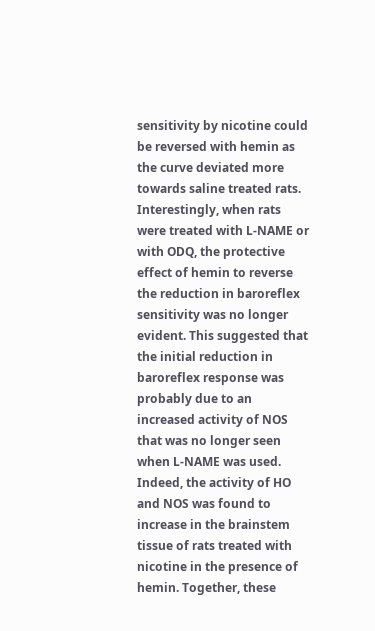sensitivity by nicotine could be reversed with hemin as the curve deviated more towards saline treated rats. Interestingly, when rats were treated with L-NAME or with ODQ, the protective effect of hemin to reverse the reduction in baroreflex sensitivity was no longer evident. This suggested that the initial reduction in baroreflex response was probably due to an increased activity of NOS that was no longer seen when L-NAME was used. Indeed, the activity of HO and NOS was found to increase in the brainstem tissue of rats treated with nicotine in the presence of hemin. Together, these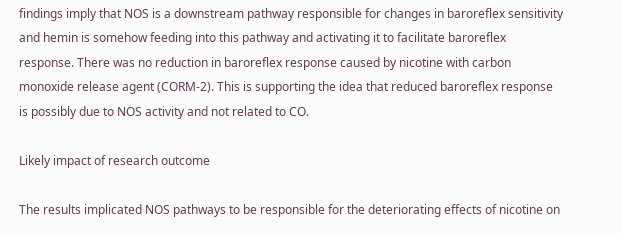findings imply that NOS is a downstream pathway responsible for changes in baroreflex sensitivity and hemin is somehow feeding into this pathway and activating it to facilitate baroreflex response. There was no reduction in baroreflex response caused by nicotine with carbon monoxide release agent (CORM-2). This is supporting the idea that reduced baroreflex response is possibly due to NOS activity and not related to CO.

Likely impact of research outcome

The results implicated NOS pathways to be responsible for the deteriorating effects of nicotine on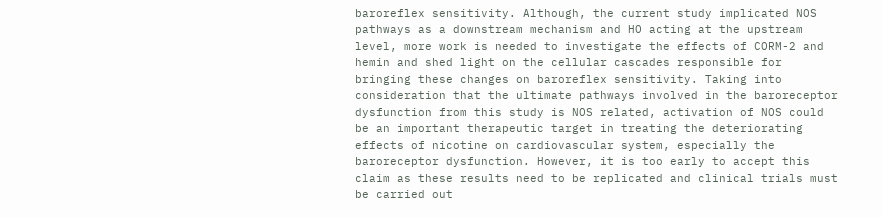baroreflex sensitivity. Although, the current study implicated NOS pathways as a downstream mechanism and HO acting at the upstream level, more work is needed to investigate the effects of CORM-2 and hemin and shed light on the cellular cascades responsible for bringing these changes on baroreflex sensitivity. Taking into consideration that the ultimate pathways involved in the baroreceptor dysfunction from this study is NOS related, activation of NOS could be an important therapeutic target in treating the deteriorating effects of nicotine on cardiovascular system, especially the baroreceptor dysfunction. However, it is too early to accept this claim as these results need to be replicated and clinical trials must be carried out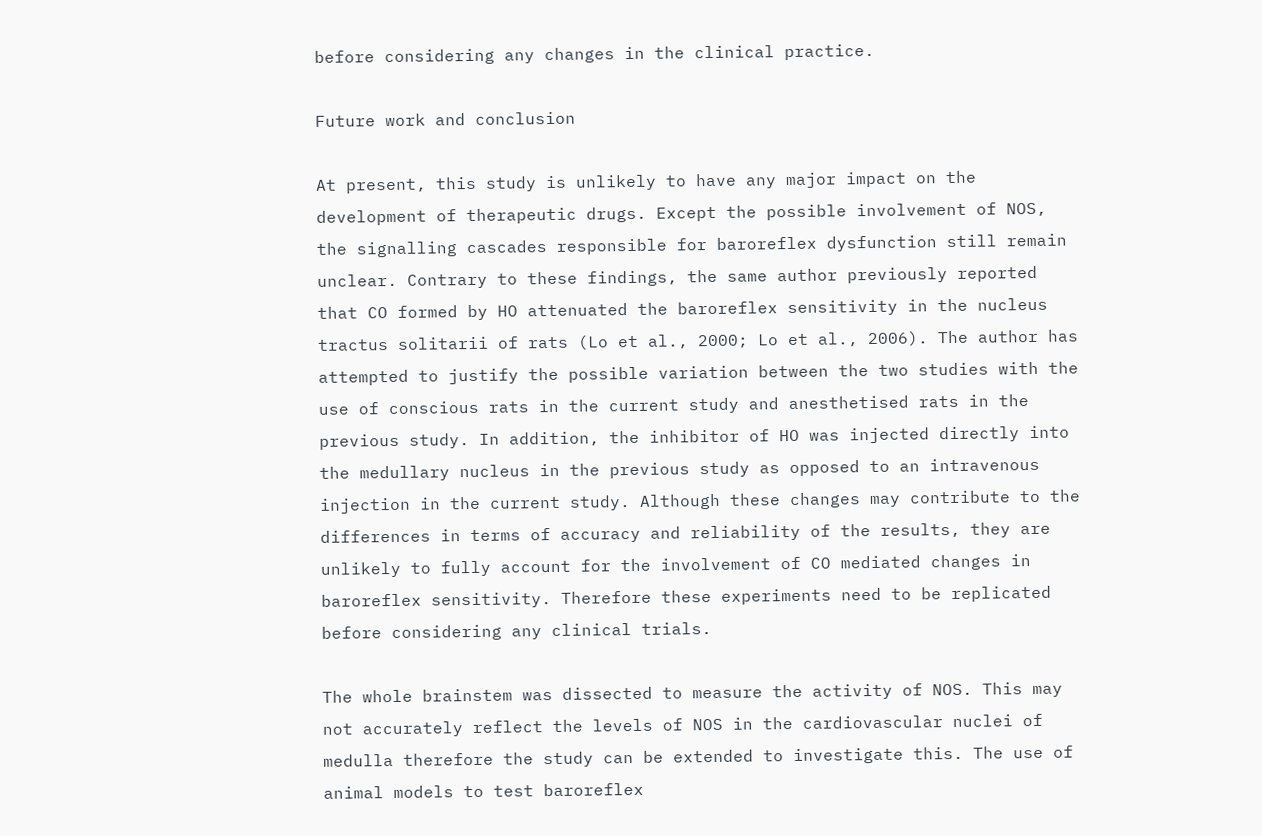before considering any changes in the clinical practice.

Future work and conclusion

At present, this study is unlikely to have any major impact on the development of therapeutic drugs. Except the possible involvement of NOS, the signalling cascades responsible for baroreflex dysfunction still remain unclear. Contrary to these findings, the same author previously reported that CO formed by HO attenuated the baroreflex sensitivity in the nucleus tractus solitarii of rats (Lo et al., 2000; Lo et al., 2006). The author has attempted to justify the possible variation between the two studies with the use of conscious rats in the current study and anesthetised rats in the previous study. In addition, the inhibitor of HO was injected directly into the medullary nucleus in the previous study as opposed to an intravenous injection in the current study. Although these changes may contribute to the differences in terms of accuracy and reliability of the results, they are unlikely to fully account for the involvement of CO mediated changes in baroreflex sensitivity. Therefore these experiments need to be replicated before considering any clinical trials.

The whole brainstem was dissected to measure the activity of NOS. This may not accurately reflect the levels of NOS in the cardiovascular nuclei of medulla therefore the study can be extended to investigate this. The use of animal models to test baroreflex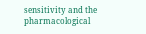sensitivity and the pharmacological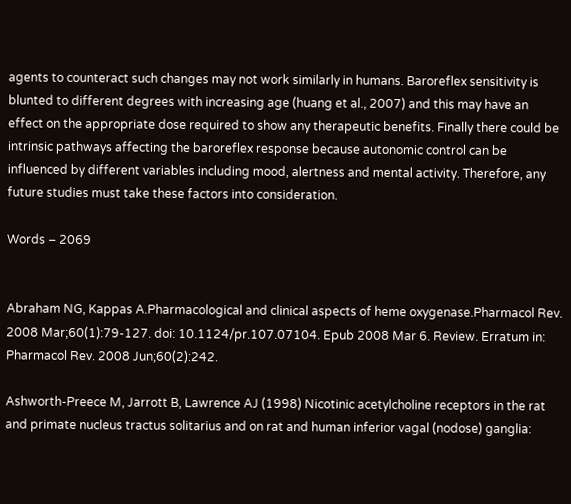agents to counteract such changes may not work similarly in humans. Baroreflex sensitivity is blunted to different degrees with increasing age (huang et al., 2007) and this may have an effect on the appropriate dose required to show any therapeutic benefits. Finally there could be intrinsic pathways affecting the baroreflex response because autonomic control can be influenced by different variables including mood, alertness and mental activity. Therefore, any future studies must take these factors into consideration.

Words – 2069


Abraham NG, Kappas A.Pharmacological and clinical aspects of heme oxygenase.Pharmacol Rev. 2008 Mar;60(1):79-127. doi: 10.1124/pr.107.07104. Epub 2008 Mar 6. Review. Erratum in: Pharmacol Rev. 2008 Jun;60(2):242.

Ashworth-Preece M, Jarrott B, Lawrence AJ (1998) Nicotinic acetylcholine receptors in the rat and primate nucleus tractus solitarius and on rat and human inferior vagal (nodose) ganglia: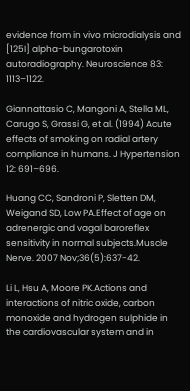evidence from in vivo microdialysis and [125I] alpha-bungarotoxin autoradiography. Neuroscience 83: 1113–1122.

Giannattasio C, Mangoni A, Stella ML, Carugo S, Grassi G, et al. (1994) Acute effects of smoking on radial artery compliance in humans. J Hypertension 12: 691–696.

Huang CC, Sandroni P, Sletten DM, Weigand SD, Low PA.Effect of age on adrenergic and vagal baroreflex sensitivity in normal subjects.Muscle Nerve. 2007 Nov;36(5):637-42.

Li L, Hsu A, Moore PK.Actions and interactions of nitric oxide, carbon monoxide and hydrogen sulphide in the cardiovascular system and in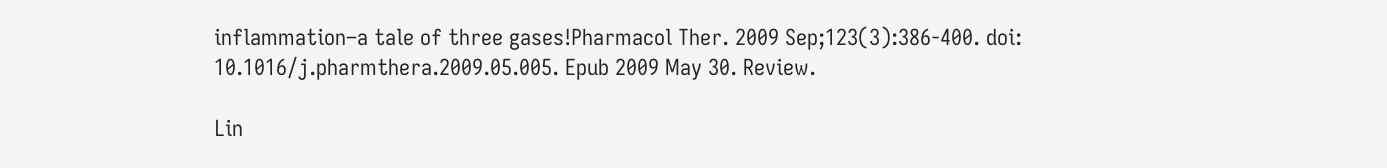inflammation–a tale of three gases!Pharmacol Ther. 2009 Sep;123(3):386-400. doi: 10.1016/j.pharmthera.2009.05.005. Epub 2009 May 30. Review.

Lin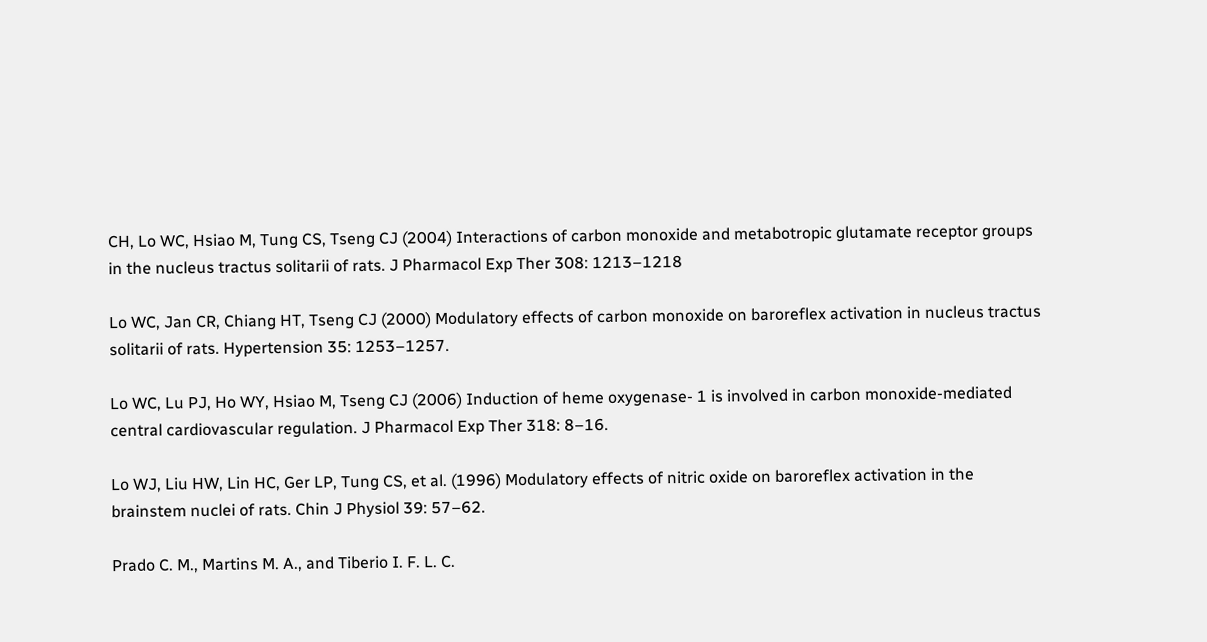CH, Lo WC, Hsiao M, Tung CS, Tseng CJ (2004) Interactions of carbon monoxide and metabotropic glutamate receptor groups in the nucleus tractus solitarii of rats. J Pharmacol Exp Ther 308: 1213–1218

Lo WC, Jan CR, Chiang HT, Tseng CJ (2000) Modulatory effects of carbon monoxide on baroreflex activation in nucleus tractus solitarii of rats. Hypertension 35: 1253–1257.

Lo WC, Lu PJ, Ho WY, Hsiao M, Tseng CJ (2006) Induction of heme oxygenase- 1 is involved in carbon monoxide-mediated central cardiovascular regulation. J Pharmacol Exp Ther 318: 8–16.

Lo WJ, Liu HW, Lin HC, Ger LP, Tung CS, et al. (1996) Modulatory effects of nitric oxide on baroreflex activation in the brainstem nuclei of rats. Chin J Physiol 39: 57–62.

Prado C. M., Martins M. A., and Tiberio I. F. L. C.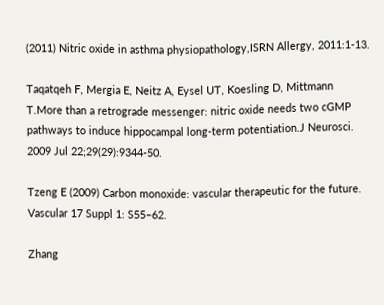(2011) Nitric oxide in asthma physiopathology,ISRN Allergy, 2011:1-13.

Taqatqeh F, Mergia E, Neitz A, Eysel UT, Koesling D, Mittmann T.More than a retrograde messenger: nitric oxide needs two cGMP pathways to induce hippocampal long-term potentiation.J Neurosci. 2009 Jul 22;29(29):9344-50.

Tzeng E (2009) Carbon monoxide: vascular therapeutic for the future. Vascular 17 Suppl 1: S55–62.

Zhang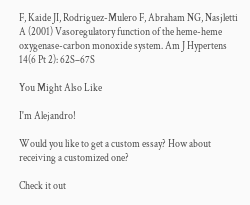F, Kaide JI, Rodriguez-Mulero F, Abraham NG, Nasjletti A (2001) Vasoregulatory function of the heme-heme oxygenase-carbon monoxide system. Am J Hypertens 14(6 Pt 2): 62S–67S

You Might Also Like

I'm Alejandro!

Would you like to get a custom essay? How about receiving a customized one?

Check it out